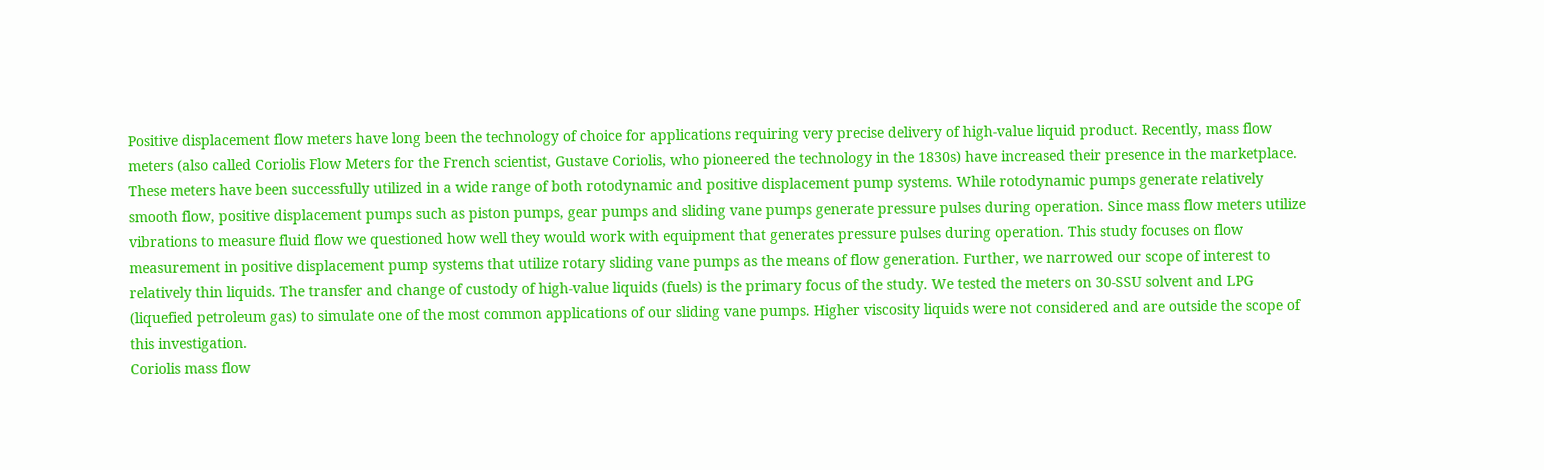Positive displacement flow meters have long been the technology of choice for applications requiring very precise delivery of high-value liquid product. Recently, mass flow meters (also called Coriolis Flow Meters for the French scientist, Gustave Coriolis, who pioneered the technology in the 1830s) have increased their presence in the marketplace. These meters have been successfully utilized in a wide range of both rotodynamic and positive displacement pump systems. While rotodynamic pumps generate relatively smooth flow, positive displacement pumps such as piston pumps, gear pumps and sliding vane pumps generate pressure pulses during operation. Since mass flow meters utilize vibrations to measure fluid flow we questioned how well they would work with equipment that generates pressure pulses during operation. This study focuses on flow measurement in positive displacement pump systems that utilize rotary sliding vane pumps as the means of flow generation. Further, we narrowed our scope of interest to relatively thin liquids. The transfer and change of custody of high-value liquids (fuels) is the primary focus of the study. We tested the meters on 30-SSU solvent and LPG (liquefied petroleum gas) to simulate one of the most common applications of our sliding vane pumps. Higher viscosity liquids were not considered and are outside the scope of this investigation.
Coriolis mass flow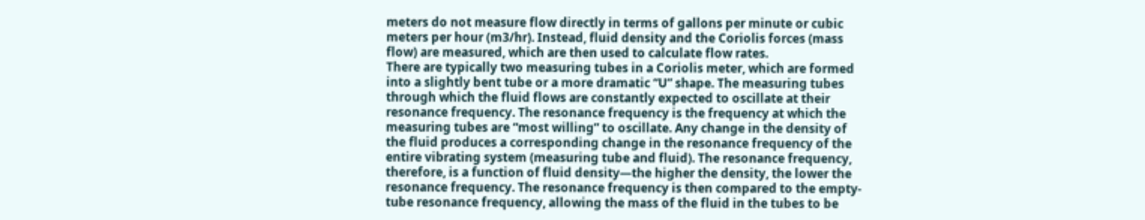meters do not measure flow directly in terms of gallons per minute or cubic meters per hour (m3/hr). Instead, fluid density and the Coriolis forces (mass flow) are measured, which are then used to calculate flow rates.
There are typically two measuring tubes in a Coriolis meter, which are formed into a slightly bent tube or a more dramatic “U” shape. The measuring tubes through which the fluid flows are constantly expected to oscillate at their resonance frequency. The resonance frequency is the frequency at which the measuring tubes are “most willing” to oscillate. Any change in the density of the fluid produces a corresponding change in the resonance frequency of the entire vibrating system (measuring tube and fluid). The resonance frequency, therefore, is a function of fluid density—the higher the density, the lower the resonance frequency. The resonance frequency is then compared to the empty-tube resonance frequency, allowing the mass of the fluid in the tubes to be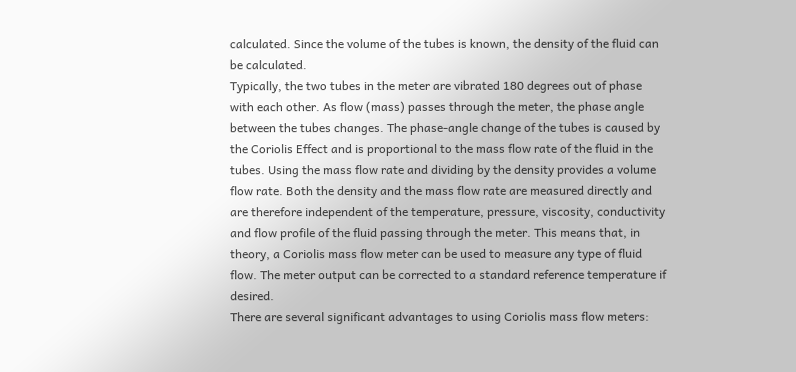calculated. Since the volume of the tubes is known, the density of the fluid can be calculated.
Typically, the two tubes in the meter are vibrated 180 degrees out of phase with each other. As flow (mass) passes through the meter, the phase angle between the tubes changes. The phase-angle change of the tubes is caused by the Coriolis Effect and is proportional to the mass flow rate of the fluid in the tubes. Using the mass flow rate and dividing by the density provides a volume flow rate. Both the density and the mass flow rate are measured directly and are therefore independent of the temperature, pressure, viscosity, conductivity and flow profile of the fluid passing through the meter. This means that, in theory, a Coriolis mass flow meter can be used to measure any type of fluid flow. The meter output can be corrected to a standard reference temperature if desired.
There are several significant advantages to using Coriolis mass flow meters: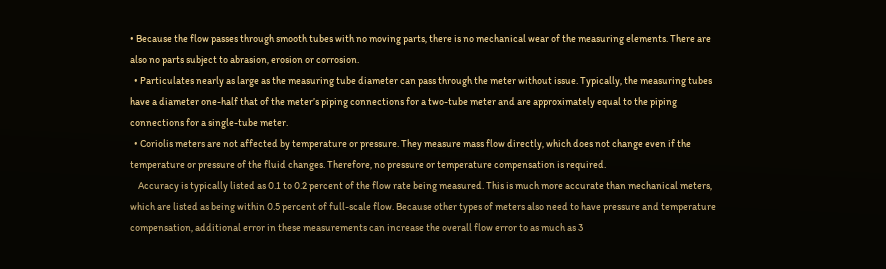• Because the flow passes through smooth tubes with no moving parts, there is no mechanical wear of the measuring elements. There are also no parts subject to abrasion, erosion or corrosion.
  • Particulates nearly as large as the measuring tube diameter can pass through the meter without issue. Typically, the measuring tubes have a diameter one-half that of the meter’s piping connections for a two-tube meter and are approximately equal to the piping connections for a single-tube meter.
  • Coriolis meters are not affected by temperature or pressure. They measure mass flow directly, which does not change even if the temperature or pressure of the fluid changes. Therefore, no pressure or temperature compensation is required.
    Accuracy is typically listed as 0.1 to 0.2 percent of the flow rate being measured. This is much more accurate than mechanical meters, which are listed as being within 0.5 percent of full-scale flow. Because other types of meters also need to have pressure and temperature compensation, additional error in these measurements can increase the overall flow error to as much as 3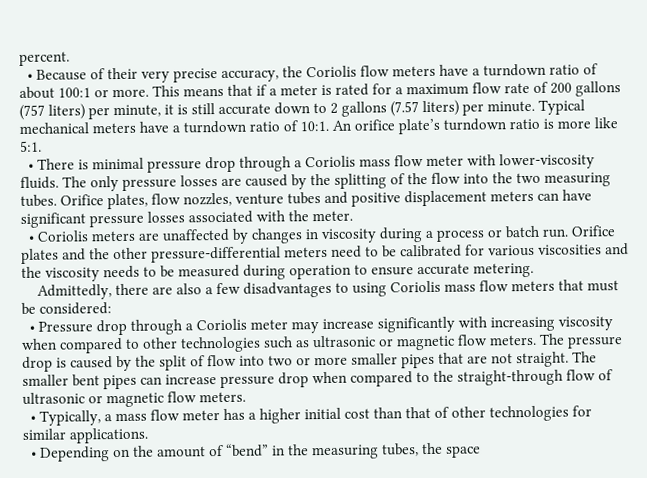percent.
  • Because of their very precise accuracy, the Coriolis flow meters have a turndown ratio of about 100:1 or more. This means that if a meter is rated for a maximum flow rate of 200 gallons (757 liters) per minute, it is still accurate down to 2 gallons (7.57 liters) per minute. Typical mechanical meters have a turndown ratio of 10:1. An orifice plate’s turndown ratio is more like 5:1.
  • There is minimal pressure drop through a Coriolis mass flow meter with lower-viscosity fluids. The only pressure losses are caused by the splitting of the flow into the two measuring tubes. Orifice plates, flow nozzles, venture tubes and positive displacement meters can have significant pressure losses associated with the meter.
  • Coriolis meters are unaffected by changes in viscosity during a process or batch run. Orifice plates and the other pressure-differential meters need to be calibrated for various viscosities and the viscosity needs to be measured during operation to ensure accurate metering.
    Admittedly, there are also a few disadvantages to using Coriolis mass flow meters that must be considered:
  • Pressure drop through a Coriolis meter may increase significantly with increasing viscosity when compared to other technologies such as ultrasonic or magnetic flow meters. The pressure drop is caused by the split of flow into two or more smaller pipes that are not straight. The smaller bent pipes can increase pressure drop when compared to the straight-through flow of ultrasonic or magnetic flow meters.
  • Typically, a mass flow meter has a higher initial cost than that of other technologies for similar applications.
  • Depending on the amount of “bend” in the measuring tubes, the space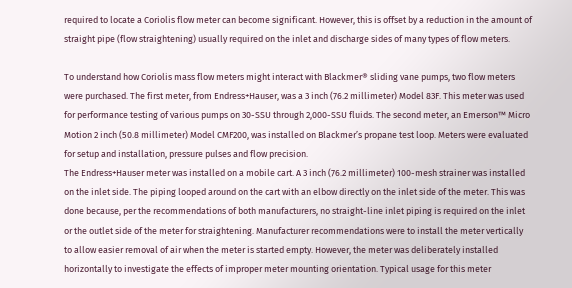required to locate a Coriolis flow meter can become significant. However, this is offset by a reduction in the amount of straight pipe (flow straightening) usually required on the inlet and discharge sides of many types of flow meters.

To understand how Coriolis mass flow meters might interact with Blackmer® sliding vane pumps, two flow meters were purchased. The first meter, from Endress+Hauser, was a 3 inch (76.2 millimeter) Model 83F. This meter was used for performance testing of various pumps on 30-SSU through 2,000-SSU fluids. The second meter, an Emerson™ Micro Motion 2 inch (50.8 millimeter) Model CMF200, was installed on Blackmer’s propane test loop. Meters were evaluated for setup and installation, pressure pulses and flow precision.
The Endress+Hauser meter was installed on a mobile cart. A 3 inch (76.2 millimeter) 100-mesh strainer was installed on the inlet side. The piping looped around on the cart with an elbow directly on the inlet side of the meter. This was done because, per the recommendations of both manufacturers, no straight-line inlet piping is required on the inlet or the outlet side of the meter for straightening. Manufacturer recommendations were to install the meter vertically to allow easier removal of air when the meter is started empty. However, the meter was deliberately installed horizontally to investigate the effects of improper meter mounting orientation. Typical usage for this meter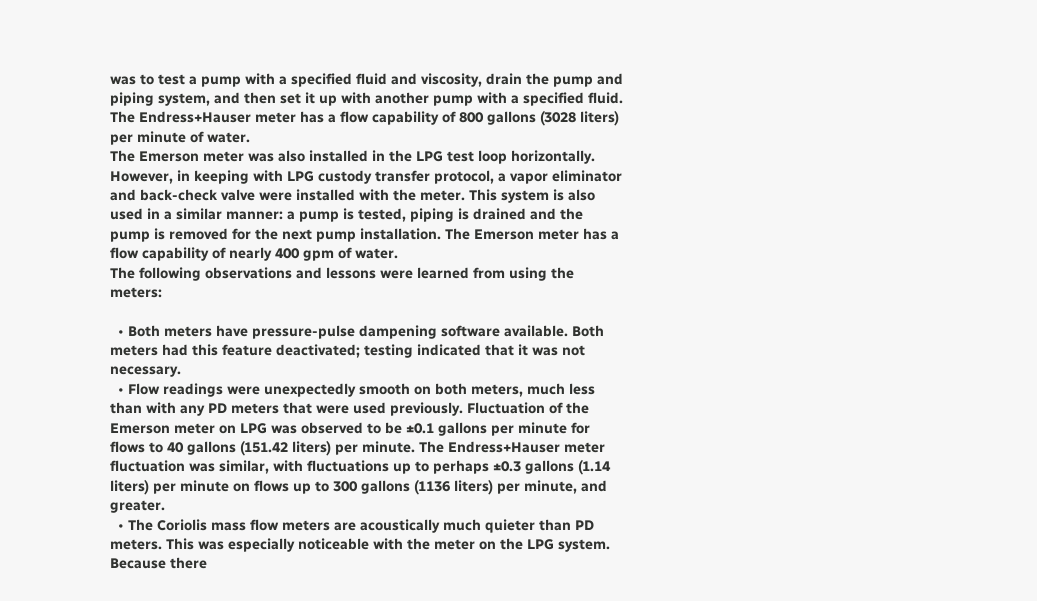was to test a pump with a specified fluid and viscosity, drain the pump and piping system, and then set it up with another pump with a specified fluid. The Endress+Hauser meter has a flow capability of 800 gallons (3028 liters) per minute of water.
The Emerson meter was also installed in the LPG test loop horizontally. However, in keeping with LPG custody transfer protocol, a vapor eliminator and back-check valve were installed with the meter. This system is also used in a similar manner: a pump is tested, piping is drained and the pump is removed for the next pump installation. The Emerson meter has a flow capability of nearly 400 gpm of water.
The following observations and lessons were learned from using the meters:

  • Both meters have pressure-pulse dampening software available. Both meters had this feature deactivated; testing indicated that it was not necessary.
  • Flow readings were unexpectedly smooth on both meters, much less than with any PD meters that were used previously. Fluctuation of the Emerson meter on LPG was observed to be ±0.1 gallons per minute for flows to 40 gallons (151.42 liters) per minute. The Endress+Hauser meter fluctuation was similar, with fluctuations up to perhaps ±0.3 gallons (1.14 liters) per minute on flows up to 300 gallons (1136 liters) per minute, and greater.
  • The Coriolis mass flow meters are acoustically much quieter than PD meters. This was especially noticeable with the meter on the LPG system. Because there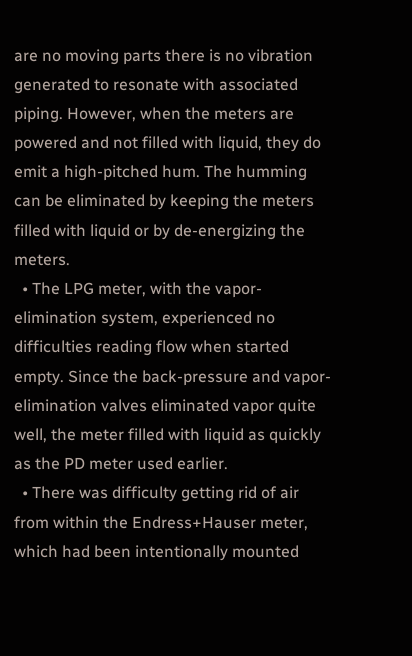are no moving parts there is no vibration generated to resonate with associated piping. However, when the meters are powered and not filled with liquid, they do emit a high-pitched hum. The humming can be eliminated by keeping the meters filled with liquid or by de-energizing the meters.
  • The LPG meter, with the vapor-elimination system, experienced no difficulties reading flow when started empty. Since the back-pressure and vapor-elimination valves eliminated vapor quite well, the meter filled with liquid as quickly as the PD meter used earlier.
  • There was difficulty getting rid of air from within the Endress+Hauser meter, which had been intentionally mounted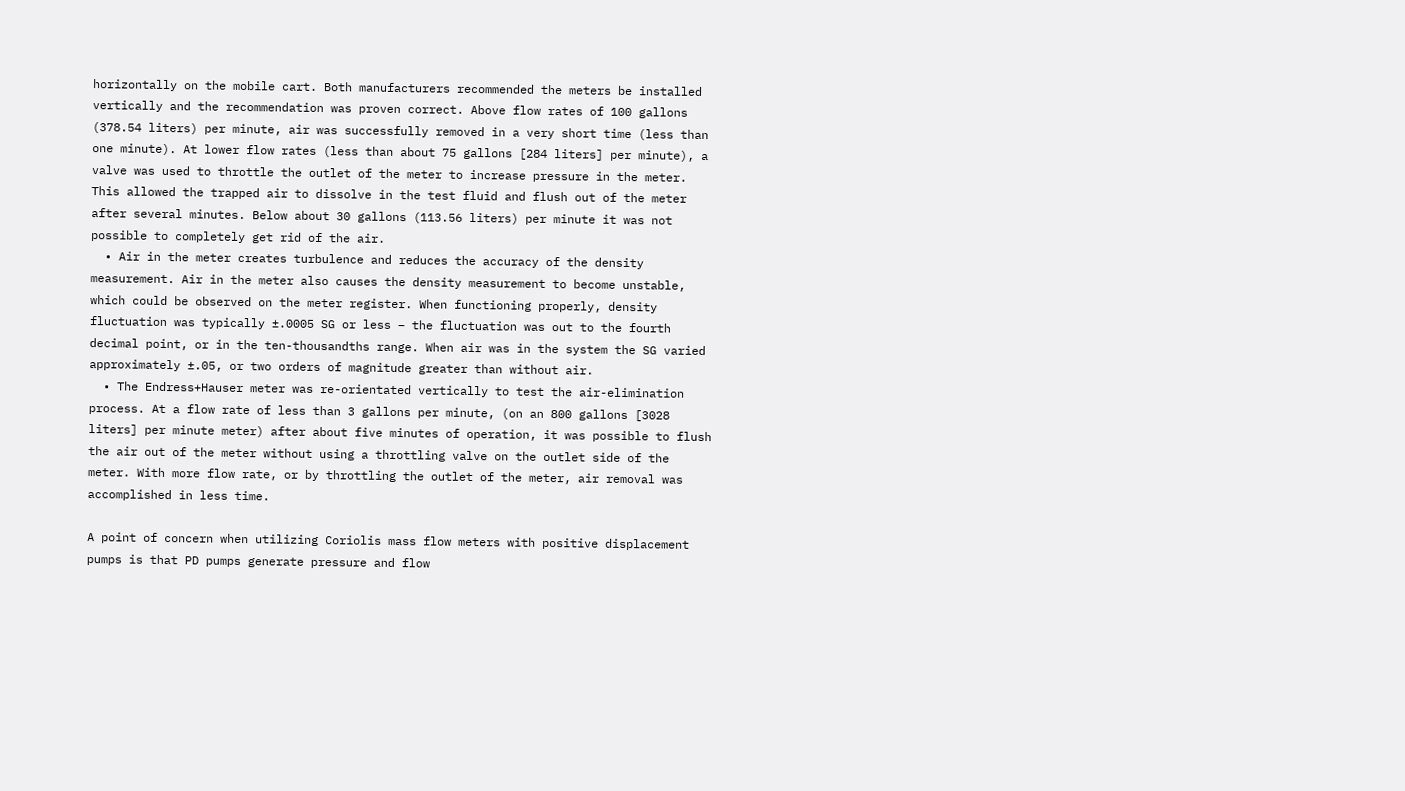horizontally on the mobile cart. Both manufacturers recommended the meters be installed vertically and the recommendation was proven correct. Above flow rates of 100 gallons (378.54 liters) per minute, air was successfully removed in a very short time (less than one minute). At lower flow rates (less than about 75 gallons [284 liters] per minute), a valve was used to throttle the outlet of the meter to increase pressure in the meter. This allowed the trapped air to dissolve in the test fluid and flush out of the meter after several minutes. Below about 30 gallons (113.56 liters) per minute it was not possible to completely get rid of the air.
  • Air in the meter creates turbulence and reduces the accuracy of the density measurement. Air in the meter also causes the density measurement to become unstable, which could be observed on the meter register. When functioning properly, density fluctuation was typically ±.0005 SG or less – the fluctuation was out to the fourth decimal point, or in the ten-thousandths range. When air was in the system the SG varied approximately ±.05, or two orders of magnitude greater than without air.
  • The Endress+Hauser meter was re-orientated vertically to test the air-elimination process. At a flow rate of less than 3 gallons per minute, (on an 800 gallons [3028 liters] per minute meter) after about five minutes of operation, it was possible to flush the air out of the meter without using a throttling valve on the outlet side of the meter. With more flow rate, or by throttling the outlet of the meter, air removal was accomplished in less time.

A point of concern when utilizing Coriolis mass flow meters with positive displacement pumps is that PD pumps generate pressure and flow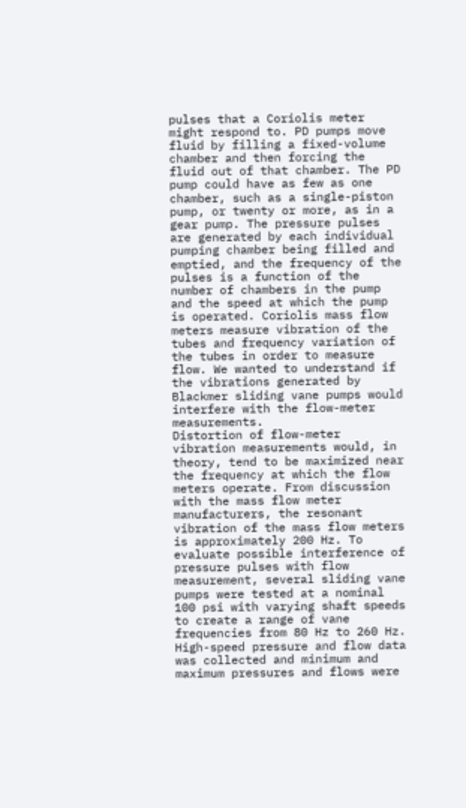pulses that a Coriolis meter might respond to. PD pumps move fluid by filling a fixed-volume chamber and then forcing the fluid out of that chamber. The PD pump could have as few as one chamber, such as a single-piston pump, or twenty or more, as in a gear pump. The pressure pulses are generated by each individual pumping chamber being filled and emptied, and the frequency of the pulses is a function of the number of chambers in the pump and the speed at which the pump is operated. Coriolis mass flow meters measure vibration of the tubes and frequency variation of the tubes in order to measure flow. We wanted to understand if the vibrations generated by Blackmer sliding vane pumps would interfere with the flow-meter measurements.
Distortion of flow-meter vibration measurements would, in theory, tend to be maximized near the frequency at which the flow meters operate. From discussion with the mass flow meter manufacturers, the resonant vibration of the mass flow meters is approximately 200 Hz. To evaluate possible interference of pressure pulses with flow measurement, several sliding vane pumps were tested at a nominal 100 psi with varying shaft speeds to create a range of vane frequencies from 80 Hz to 260 Hz. High-speed pressure and flow data was collected and minimum and maximum pressures and flows were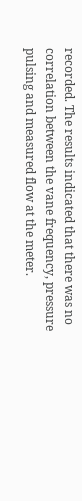recorded. The results indicated that there was no correlation between the vane frequency, pressure pulsing and measured flow at the meter.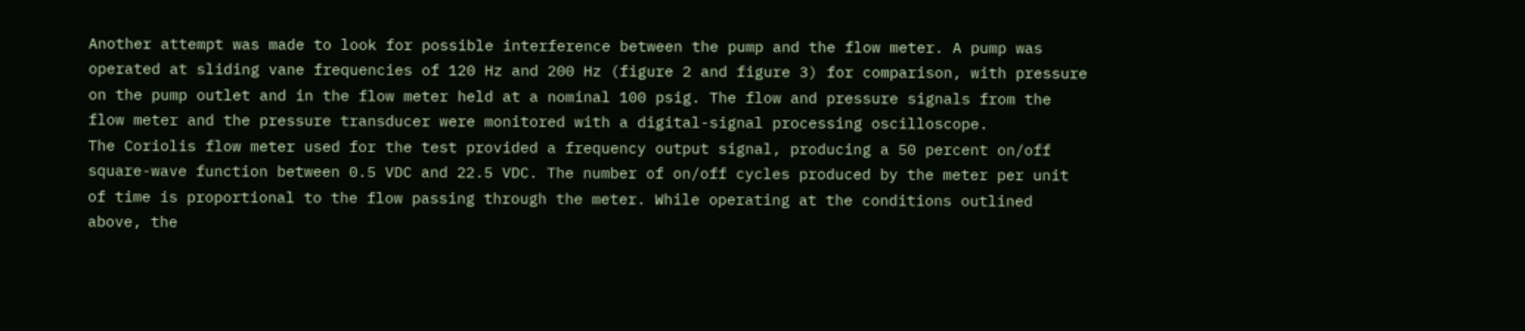Another attempt was made to look for possible interference between the pump and the flow meter. A pump was operated at sliding vane frequencies of 120 Hz and 200 Hz (figure 2 and figure 3) for comparison, with pressure on the pump outlet and in the flow meter held at a nominal 100 psig. The flow and pressure signals from the flow meter and the pressure transducer were monitored with a digital-signal processing oscilloscope.
The Coriolis flow meter used for the test provided a frequency output signal, producing a 50 percent on/off square-wave function between 0.5 VDC and 22.5 VDC. The number of on/off cycles produced by the meter per unit of time is proportional to the flow passing through the meter. While operating at the conditions outlined above, the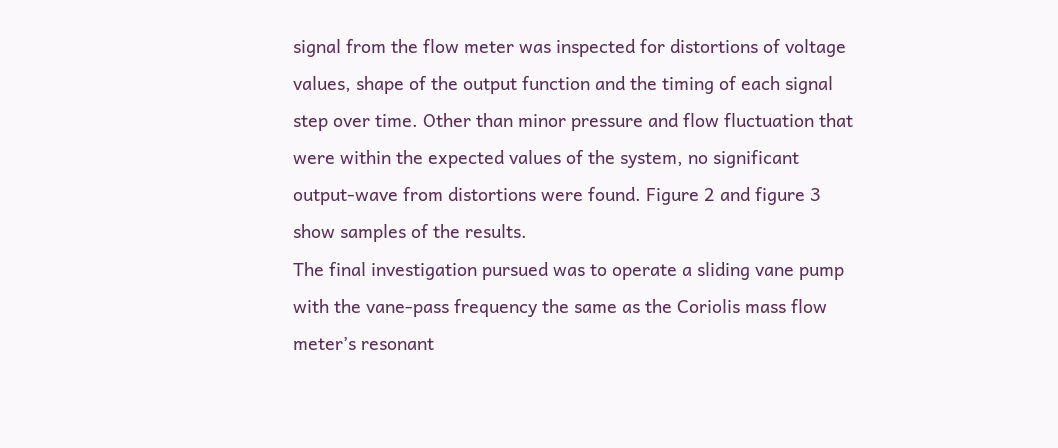signal from the flow meter was inspected for distortions of voltage values, shape of the output function and the timing of each signal step over time. Other than minor pressure and flow fluctuation that were within the expected values of the system, no significant output-wave from distortions were found. Figure 2 and figure 3 show samples of the results.
The final investigation pursued was to operate a sliding vane pump with the vane-pass frequency the same as the Coriolis mass flow meter’s resonant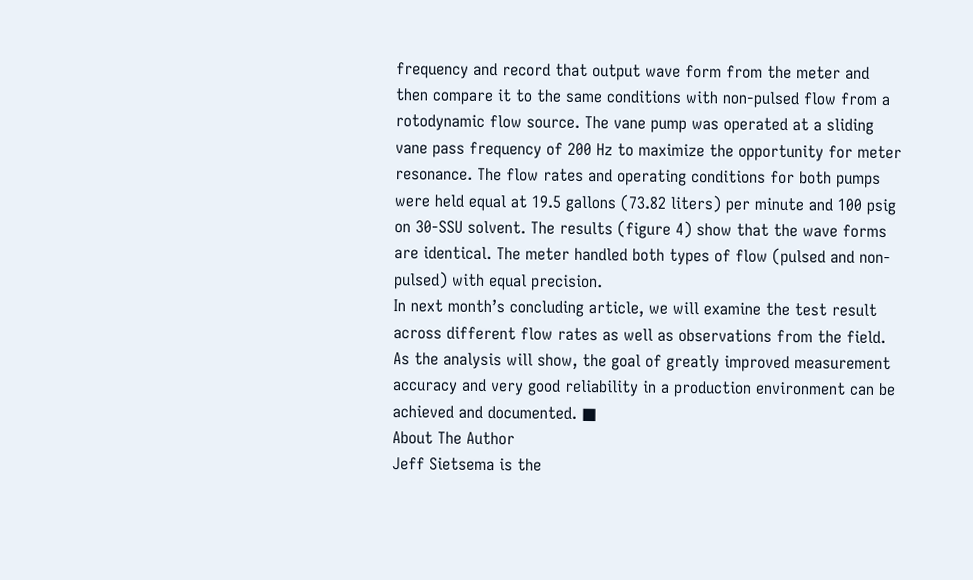frequency and record that output wave form from the meter and then compare it to the same conditions with non-pulsed flow from a rotodynamic flow source. The vane pump was operated at a sliding vane pass frequency of 200 Hz to maximize the opportunity for meter resonance. The flow rates and operating conditions for both pumps were held equal at 19.5 gallons (73.82 liters) per minute and 100 psig on 30-SSU solvent. The results (figure 4) show that the wave forms are identical. The meter handled both types of flow (pulsed and non-pulsed) with equal precision.
In next month’s concluding article, we will examine the test result across different flow rates as well as observations from the field. As the analysis will show, the goal of greatly improved measurement accuracy and very good reliability in a production environment can be achieved and documented. ■
About The Author
Jeff Sietsema is the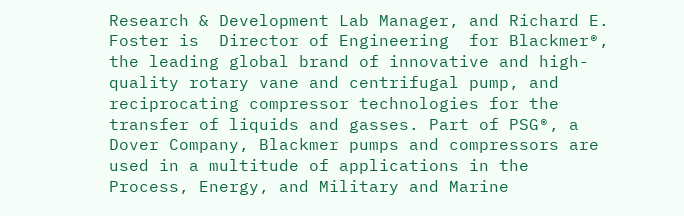Research & Development Lab Manager, and Richard E. Foster is  Director of Engineering  for Blackmer®, the leading global brand of innovative and high-quality rotary vane and centrifugal pump, and reciprocating compressor technologies for the transfer of liquids and gasses. Part of PSG®, a Dover Company, Blackmer pumps and compressors are used in a multitude of applications in the Process, Energy, and Military and Marine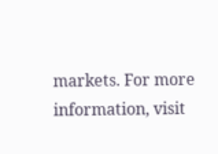markets. For more information, visit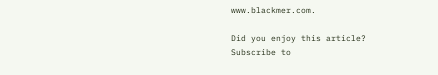www.blackmer.com.

Did you enjoy this article?
Subscribe to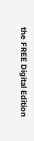the FREE Digital Edition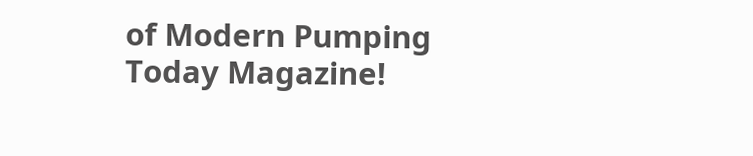of Modern Pumping Today Magazine!